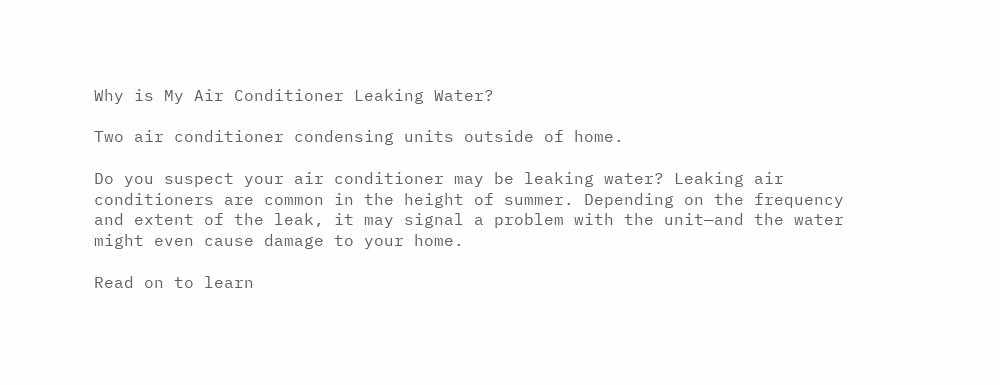Why is My Air Conditioner Leaking Water?

Two air conditioner condensing units outside of home.

Do you suspect your air conditioner may be leaking water? Leaking air conditioners are common in the height of summer. Depending on the frequency and extent of the leak, it may signal a problem with the unit—and the water might even cause damage to your home.

Read on to learn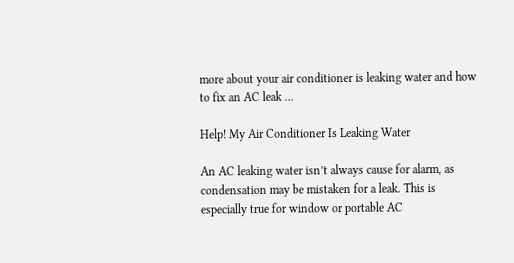more about your air conditioner is leaking water and how to fix an AC leak …

Help! My Air Conditioner Is Leaking Water

An AC leaking water isn’t always cause for alarm, as condensation may be mistaken for a leak. This is especially true for window or portable AC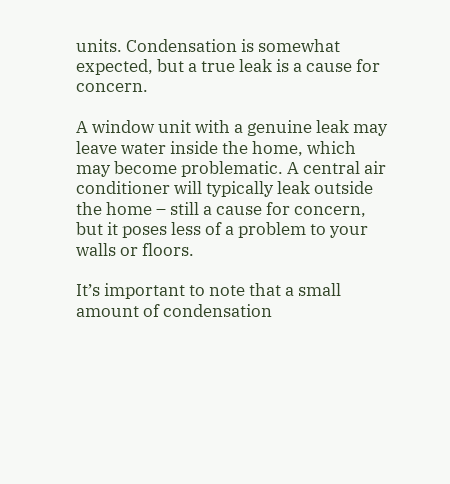units. Condensation is somewhat expected, but a true leak is a cause for concern.

A window unit with a genuine leak may leave water inside the home, which may become problematic. A central air conditioner will typically leak outside the home – still a cause for concern, but it poses less of a problem to your walls or floors.

It’s important to note that a small amount of condensation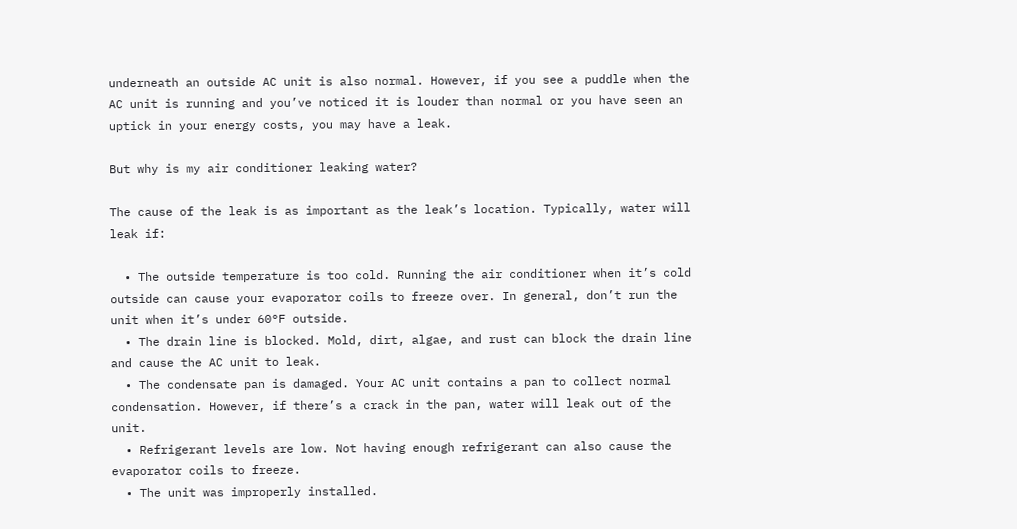underneath an outside AC unit is also normal. However, if you see a puddle when the AC unit is running and you’ve noticed it is louder than normal or you have seen an uptick in your energy costs, you may have a leak.

But why is my air conditioner leaking water?

The cause of the leak is as important as the leak’s location. Typically, water will leak if:

  • The outside temperature is too cold. Running the air conditioner when it’s cold outside can cause your evaporator coils to freeze over. In general, don’t run the unit when it’s under 60°F outside.
  • The drain line is blocked. Mold, dirt, algae, and rust can block the drain line and cause the AC unit to leak.
  • The condensate pan is damaged. Your AC unit contains a pan to collect normal condensation. However, if there’s a crack in the pan, water will leak out of the unit.
  • Refrigerant levels are low. Not having enough refrigerant can also cause the evaporator coils to freeze.
  • The unit was improperly installed.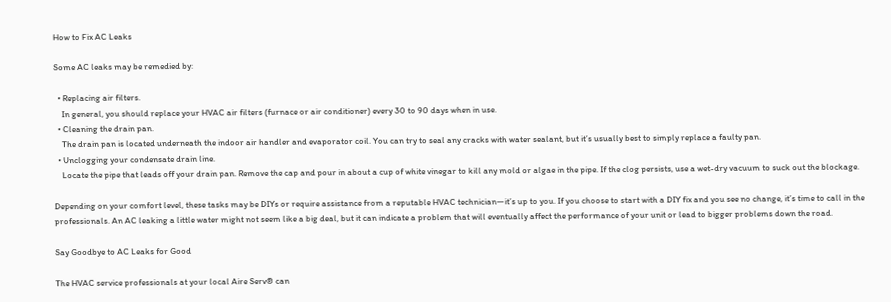How to Fix AC Leaks

Some AC leaks may be remedied by:

  • Replacing air filters.
    In general, you should replace your HVAC air filters (furnace or air conditioner) every 30 to 90 days when in use.
  • Cleaning the drain pan.
    The drain pan is located underneath the indoor air handler and evaporator coil. You can try to seal any cracks with water sealant, but it’s usually best to simply replace a faulty pan.
  • Unclogging your condensate drain line.
    Locate the pipe that leads off your drain pan. Remove the cap and pour in about a cup of white vinegar to kill any mold or algae in the pipe. If the clog persists, use a wet-dry vacuum to suck out the blockage.

Depending on your comfort level, these tasks may be DIYs or require assistance from a reputable HVAC technician—it’s up to you. If you choose to start with a DIY fix and you see no change, it’s time to call in the professionals. An AC leaking a little water might not seem like a big deal, but it can indicate a problem that will eventually affect the performance of your unit or lead to bigger problems down the road.

Say Goodbye to AC Leaks for Good

The HVAC service professionals at your local Aire Serv® can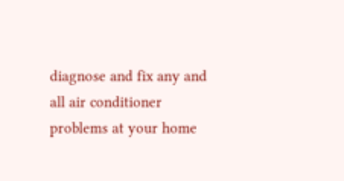diagnose and fix any and all air conditioner problems at your home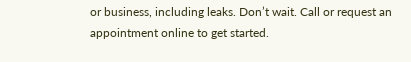or business, including leaks. Don’t wait. Call or request an appointment online to get started.